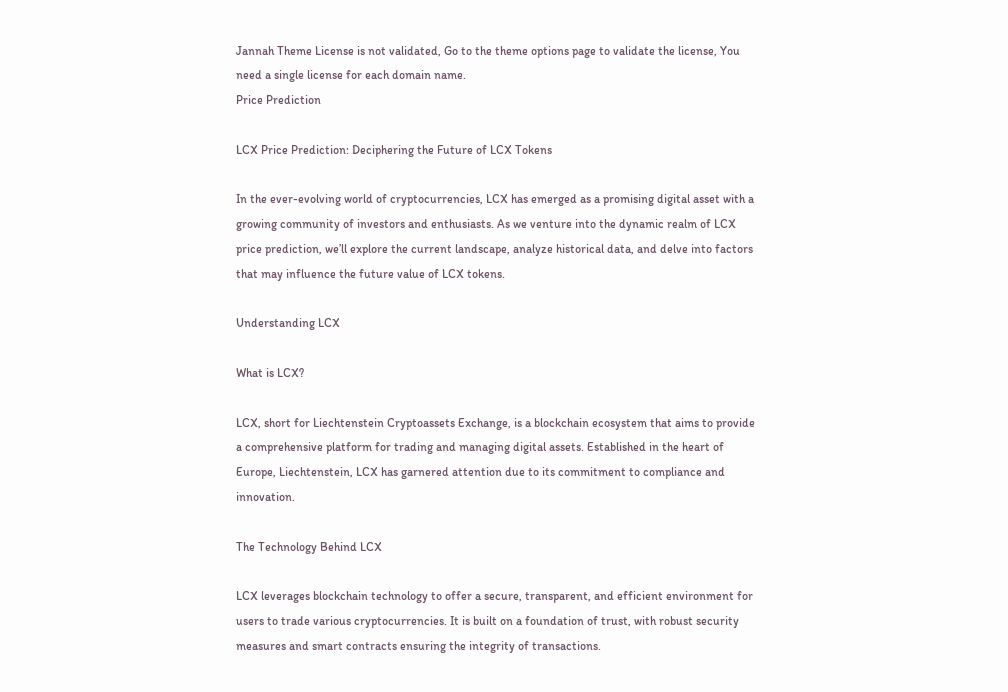Jannah Theme License is not validated, Go to the theme options page to validate the license, You need a single license for each domain name.
Price Prediction

LCX Price Prediction: Deciphering the Future of LCX Tokens

In the ever-evolving world of cryptocurrencies, LCX has emerged as a promising digital asset with a growing community of investors and enthusiasts. As we venture into the dynamic realm of LCX price prediction, we’ll explore the current landscape, analyze historical data, and delve into factors that may influence the future value of LCX tokens.

Understanding LCX

What is LCX?

LCX, short for Liechtenstein Cryptoassets Exchange, is a blockchain ecosystem that aims to provide a comprehensive platform for trading and managing digital assets. Established in the heart of Europe, Liechtenstein, LCX has garnered attention due to its commitment to compliance and innovation.

The Technology Behind LCX

LCX leverages blockchain technology to offer a secure, transparent, and efficient environment for users to trade various cryptocurrencies. It is built on a foundation of trust, with robust security measures and smart contracts ensuring the integrity of transactions.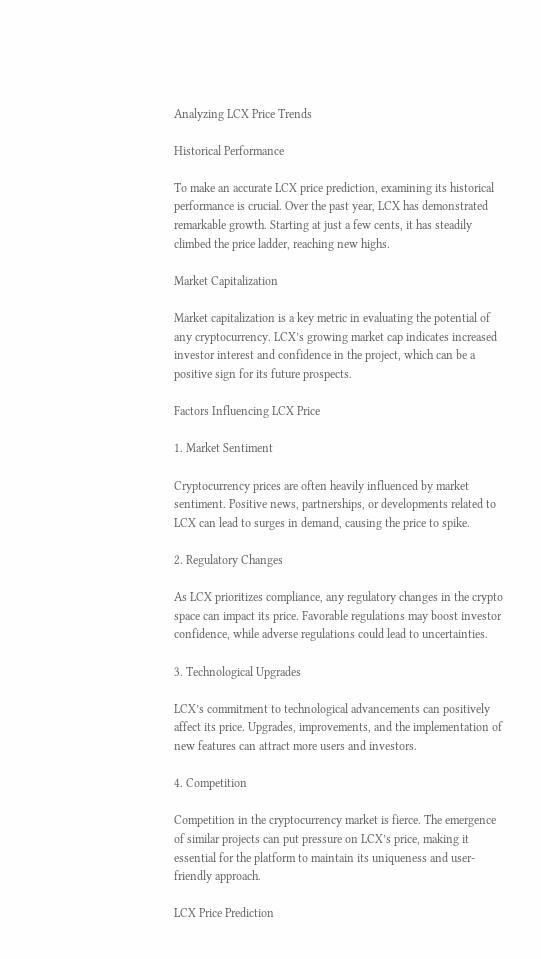Analyzing LCX Price Trends

Historical Performance

To make an accurate LCX price prediction, examining its historical performance is crucial. Over the past year, LCX has demonstrated remarkable growth. Starting at just a few cents, it has steadily climbed the price ladder, reaching new highs.

Market Capitalization

Market capitalization is a key metric in evaluating the potential of any cryptocurrency. LCX’s growing market cap indicates increased investor interest and confidence in the project, which can be a positive sign for its future prospects.

Factors Influencing LCX Price

1. Market Sentiment

Cryptocurrency prices are often heavily influenced by market sentiment. Positive news, partnerships, or developments related to LCX can lead to surges in demand, causing the price to spike.

2. Regulatory Changes

As LCX prioritizes compliance, any regulatory changes in the crypto space can impact its price. Favorable regulations may boost investor confidence, while adverse regulations could lead to uncertainties.

3. Technological Upgrades

LCX’s commitment to technological advancements can positively affect its price. Upgrades, improvements, and the implementation of new features can attract more users and investors.

4. Competition

Competition in the cryptocurrency market is fierce. The emergence of similar projects can put pressure on LCX’s price, making it essential for the platform to maintain its uniqueness and user-friendly approach.

LCX Price Prediction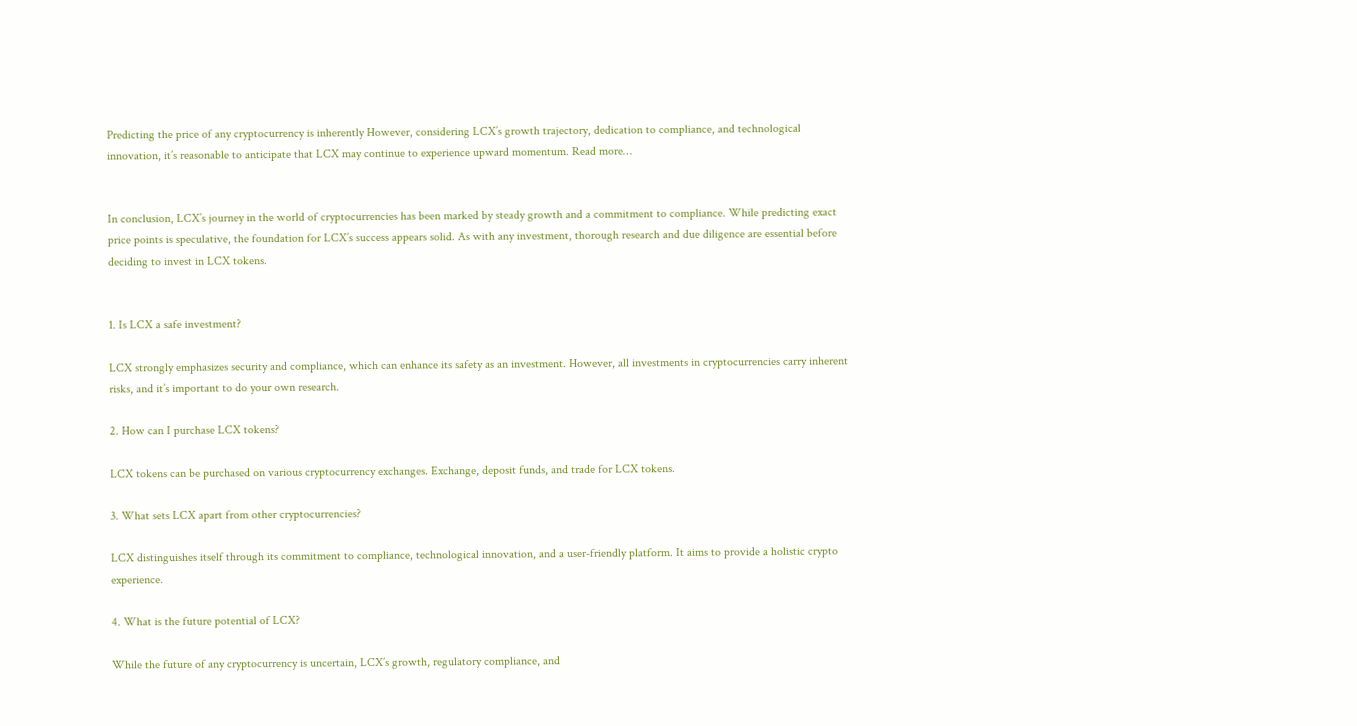Predicting the price of any cryptocurrency is inherently However, considering LCX’s growth trajectory, dedication to compliance, and technological innovation, it’s reasonable to anticipate that LCX may continue to experience upward momentum. Read more…


In conclusion, LCX’s journey in the world of cryptocurrencies has been marked by steady growth and a commitment to compliance. While predicting exact price points is speculative, the foundation for LCX’s success appears solid. As with any investment, thorough research and due diligence are essential before deciding to invest in LCX tokens.


1. Is LCX a safe investment?

LCX strongly emphasizes security and compliance, which can enhance its safety as an investment. However, all investments in cryptocurrencies carry inherent risks, and it’s important to do your own research.

2. How can I purchase LCX tokens?

LCX tokens can be purchased on various cryptocurrency exchanges. Exchange, deposit funds, and trade for LCX tokens.

3. What sets LCX apart from other cryptocurrencies?

LCX distinguishes itself through its commitment to compliance, technological innovation, and a user-friendly platform. It aims to provide a holistic crypto experience.

4. What is the future potential of LCX?

While the future of any cryptocurrency is uncertain, LCX’s growth, regulatory compliance, and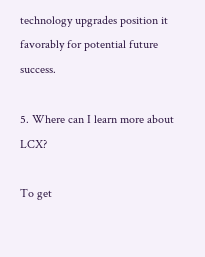technology upgrades position it favorably for potential future success.

5. Where can I learn more about LCX?

To get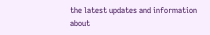the latest updates and information about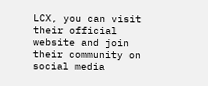LCX, you can visit their official website and join their community on social media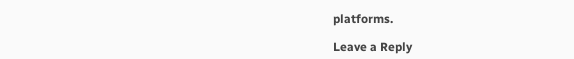platforms.

Leave a Reply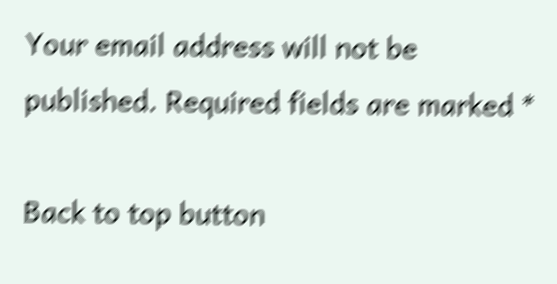Your email address will not be published. Required fields are marked *

Back to top button